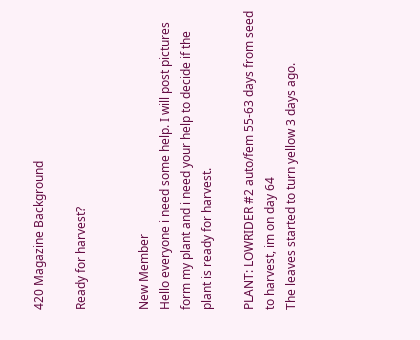420 Magazine Background

Ready for harvest?


New Member
Hello everyone i need some help. I will post pictures form my plant and i need your help to decide if the plant is ready for harvest.

PLANT: LOWRIDER #2 auto/fem 55-63 days from seed to harvest, im on day 64
The leaves started to turn yellow 3 days ago.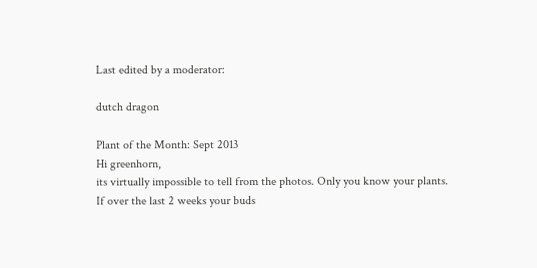Last edited by a moderator:

dutch dragon

Plant of the Month: Sept 2013
Hi greenhorn,
its virtually impossible to tell from the photos. Only you know your plants.
If over the last 2 weeks your buds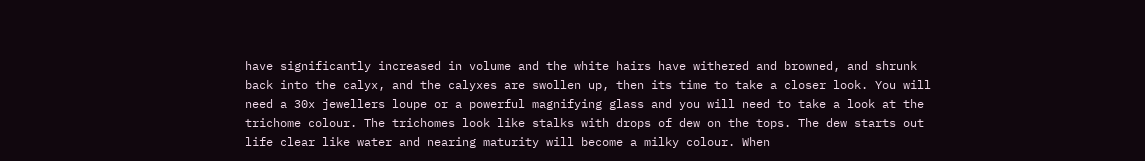have significantly increased in volume and the white hairs have withered and browned, and shrunk back into the calyx, and the calyxes are swollen up, then its time to take a closer look. You will need a 30x jewellers loupe or a powerful magnifying glass and you will need to take a look at the trichome colour. The trichomes look like stalks with drops of dew on the tops. The dew starts out life clear like water and nearing maturity will become a milky colour. When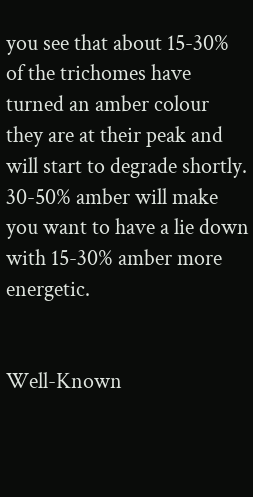you see that about 15-30% of the trichomes have turned an amber colour they are at their peak and will start to degrade shortly. 30-50% amber will make you want to have a lie down with 15-30% amber more energetic.


Well-Known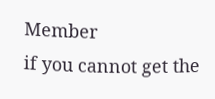Member
if you cannot get the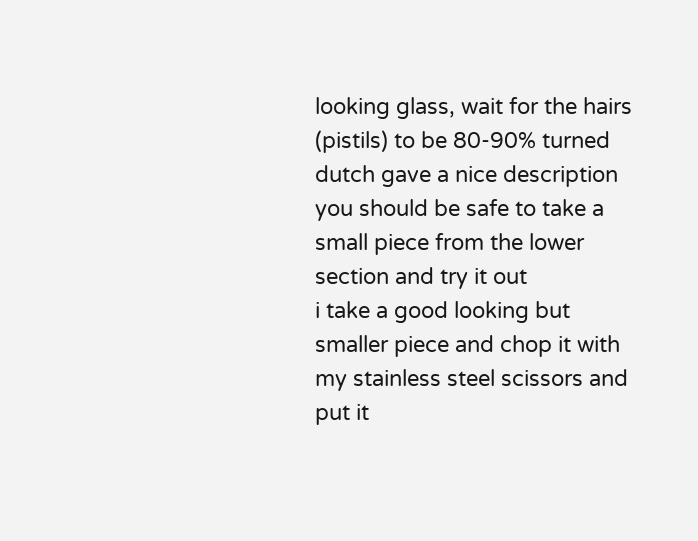looking glass, wait for the hairs (pistils) to be 80-90% turned
dutch gave a nice description
you should be safe to take a small piece from the lower section and try it out
i take a good looking but smaller piece and chop it with my stainless steel scissors and put it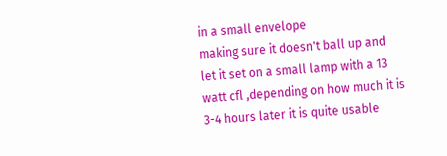in a small envelope
making sure it doesn't ball up and let it set on a small lamp with a 13 watt cfl ,depending on how much it is 3-4 hours later it is quite usable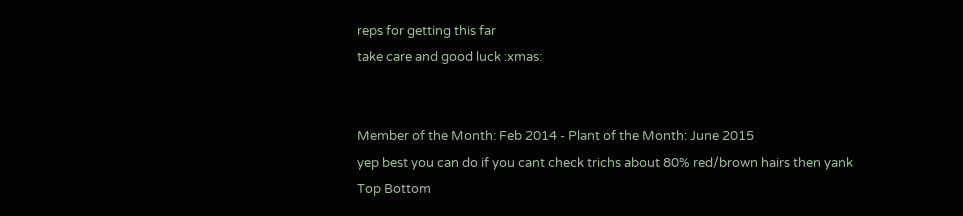reps for getting this far
take care and good luck :xmas:


Member of the Month: Feb 2014 - Plant of the Month: June 2015
yep best you can do if you cant check trichs about 80% red/brown hairs then yank
Top Bottom